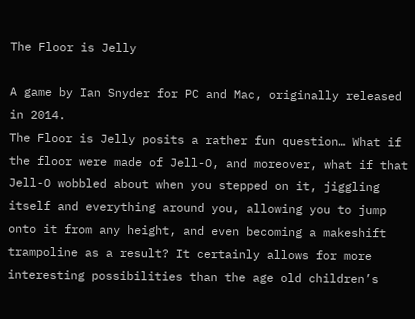The Floor is Jelly

A game by Ian Snyder for PC and Mac, originally released in 2014.
The Floor is Jelly posits a rather fun question… What if the floor were made of Jell-O, and moreover, what if that Jell-O wobbled about when you stepped on it, jiggling itself and everything around you, allowing you to jump onto it from any height, and even becoming a makeshift trampoline as a result? It certainly allows for more interesting possibilities than the age old children’s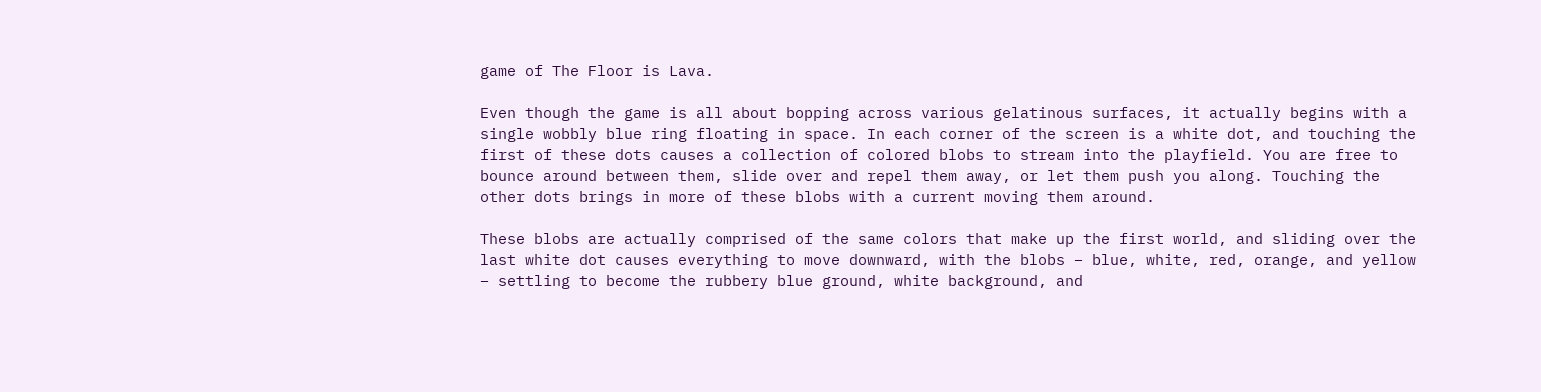game of The Floor is Lava.

Even though the game is all about bopping across various gelatinous surfaces, it actually begins with a single wobbly blue ring floating in space. In each corner of the screen is a white dot, and touching the first of these dots causes a collection of colored blobs to stream into the playfield. You are free to bounce around between them, slide over and repel them away, or let them push you along. Touching the other dots brings in more of these blobs with a current moving them around.

These blobs are actually comprised of the same colors that make up the first world, and sliding over the last white dot causes everything to move downward, with the blobs – blue, white, red, orange, and yellow – settling to become the rubbery blue ground, white background, and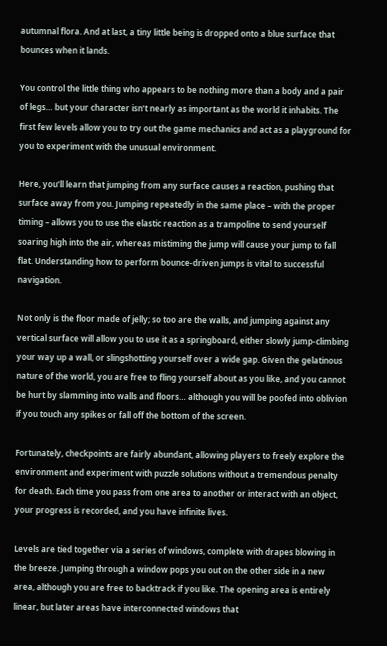autumnal flora. And at last, a tiny little being is dropped onto a blue surface that bounces when it lands.

You control the little thing who appears to be nothing more than a body and a pair of legs… but your character isn’t nearly as important as the world it inhabits. The first few levels allow you to try out the game mechanics and act as a playground for you to experiment with the unusual environment.

Here, you’ll learn that jumping from any surface causes a reaction, pushing that surface away from you. Jumping repeatedly in the same place – with the proper timing – allows you to use the elastic reaction as a trampoline to send yourself soaring high into the air, whereas mistiming the jump will cause your jump to fall flat. Understanding how to perform bounce-driven jumps is vital to successful navigation.

Not only is the floor made of jelly; so too are the walls, and jumping against any vertical surface will allow you to use it as a springboard, either slowly jump-climbing your way up a wall, or slingshotting yourself over a wide gap. Given the gelatinous nature of the world, you are free to fling yourself about as you like, and you cannot be hurt by slamming into walls and floors… although you will be poofed into oblivion if you touch any spikes or fall off the bottom of the screen.

Fortunately, checkpoints are fairly abundant, allowing players to freely explore the environment and experiment with puzzle solutions without a tremendous penalty for death. Each time you pass from one area to another or interact with an object, your progress is recorded, and you have infinite lives.

Levels are tied together via a series of windows, complete with drapes blowing in the breeze. Jumping through a window pops you out on the other side in a new area, although you are free to backtrack if you like. The opening area is entirely linear, but later areas have interconnected windows that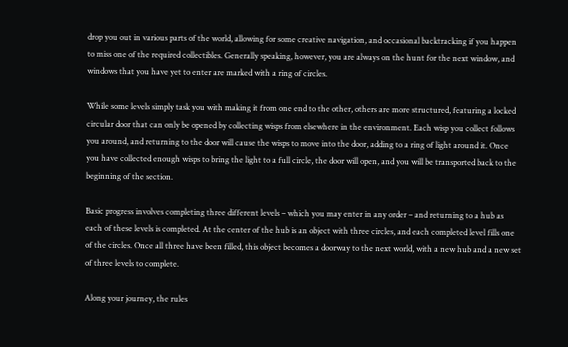drop you out in various parts of the world, allowing for some creative navigation, and occasional backtracking if you happen to miss one of the required collectibles. Generally speaking, however, you are always on the hunt for the next window, and windows that you have yet to enter are marked with a ring of circles.

While some levels simply task you with making it from one end to the other, others are more structured, featuring a locked circular door that can only be opened by collecting wisps from elsewhere in the environment. Each wisp you collect follows you around, and returning to the door will cause the wisps to move into the door, adding to a ring of light around it. Once you have collected enough wisps to bring the light to a full circle, the door will open, and you will be transported back to the beginning of the section.

Basic progress involves completing three different levels – which you may enter in any order – and returning to a hub as each of these levels is completed. At the center of the hub is an object with three circles, and each completed level fills one of the circles. Once all three have been filled, this object becomes a doorway to the next world, with a new hub and a new set of three levels to complete.

Along your journey, the rules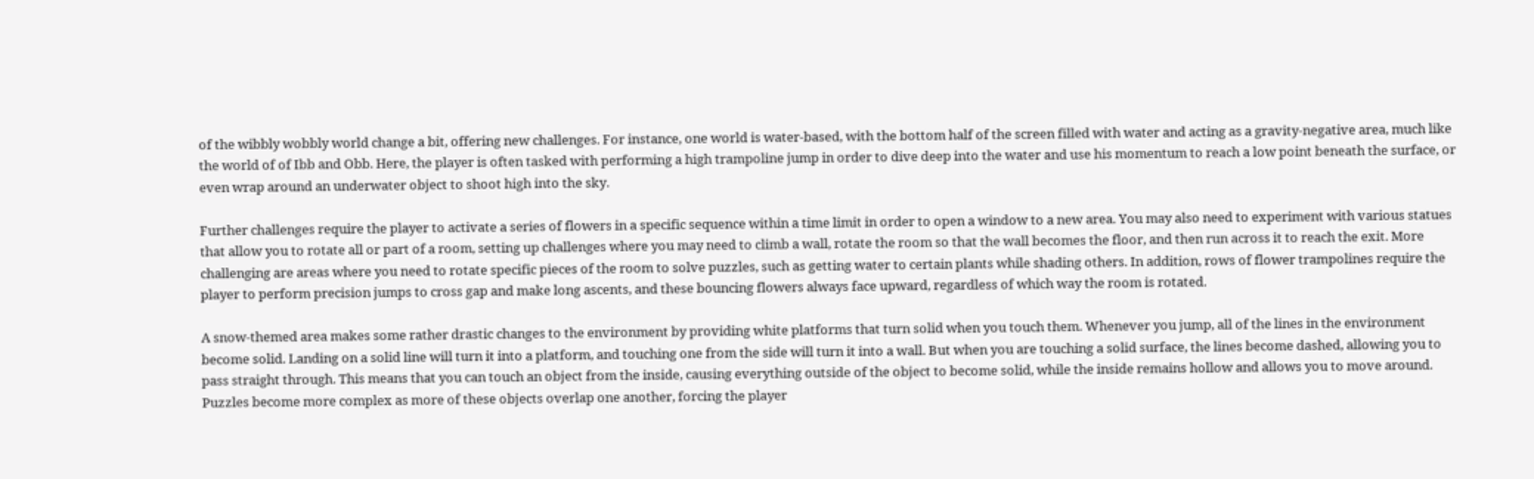of the wibbly wobbly world change a bit, offering new challenges. For instance, one world is water-based, with the bottom half of the screen filled with water and acting as a gravity-negative area, much like the world of of Ibb and Obb. Here, the player is often tasked with performing a high trampoline jump in order to dive deep into the water and use his momentum to reach a low point beneath the surface, or even wrap around an underwater object to shoot high into the sky.

Further challenges require the player to activate a series of flowers in a specific sequence within a time limit in order to open a window to a new area. You may also need to experiment with various statues that allow you to rotate all or part of a room, setting up challenges where you may need to climb a wall, rotate the room so that the wall becomes the floor, and then run across it to reach the exit. More challenging are areas where you need to rotate specific pieces of the room to solve puzzles, such as getting water to certain plants while shading others. In addition, rows of flower trampolines require the player to perform precision jumps to cross gap and make long ascents, and these bouncing flowers always face upward, regardless of which way the room is rotated.

A snow-themed area makes some rather drastic changes to the environment by providing white platforms that turn solid when you touch them. Whenever you jump, all of the lines in the environment become solid. Landing on a solid line will turn it into a platform, and touching one from the side will turn it into a wall. But when you are touching a solid surface, the lines become dashed, allowing you to pass straight through. This means that you can touch an object from the inside, causing everything outside of the object to become solid, while the inside remains hollow and allows you to move around. Puzzles become more complex as more of these objects overlap one another, forcing the player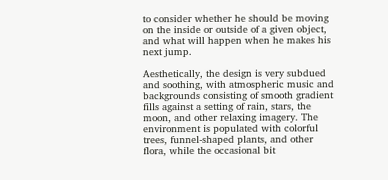to consider whether he should be moving on the inside or outside of a given object, and what will happen when he makes his next jump.

Aesthetically, the design is very subdued and soothing, with atmospheric music and backgrounds consisting of smooth gradient fills against a setting of rain, stars, the moon, and other relaxing imagery. The environment is populated with colorful trees, funnel-shaped plants, and other flora, while the occasional bit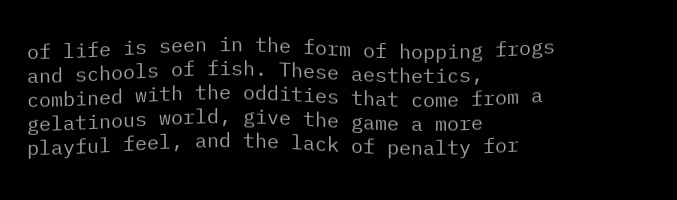of life is seen in the form of hopping frogs and schools of fish. These aesthetics, combined with the oddities that come from a gelatinous world, give the game a more playful feel, and the lack of penalty for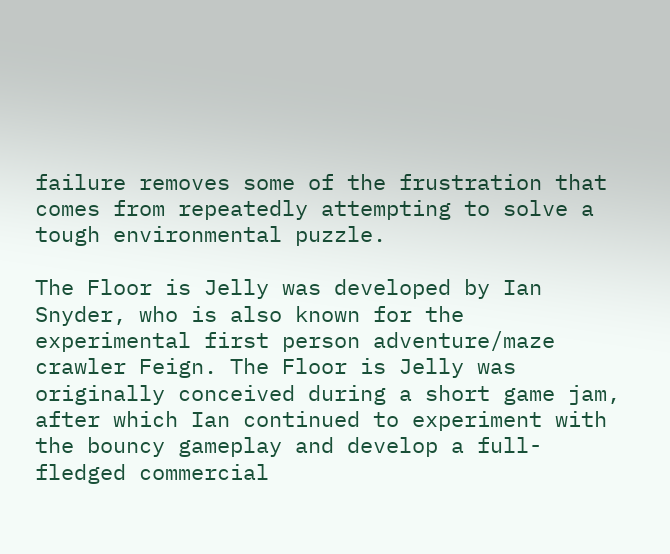failure removes some of the frustration that comes from repeatedly attempting to solve a tough environmental puzzle.

The Floor is Jelly was developed by Ian Snyder, who is also known for the experimental first person adventure/maze crawler Feign. The Floor is Jelly was originally conceived during a short game jam, after which Ian continued to experiment with the bouncy gameplay and develop a full-fledged commercial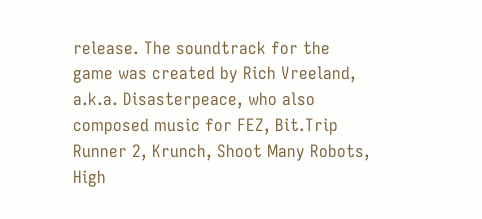release. The soundtrack for the game was created by Rich Vreeland, a.k.a. Disasterpeace, who also composed music for FEZ, Bit.Trip Runner 2, Krunch, Shoot Many Robots, High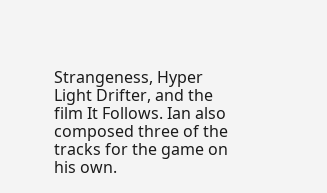Strangeness, Hyper Light Drifter, and the film It Follows. Ian also composed three of the tracks for the game on his own.